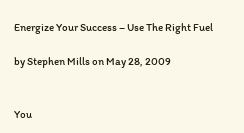Energize Your Success – Use The Right Fuel

by Stephen Mills on May 28, 2009


You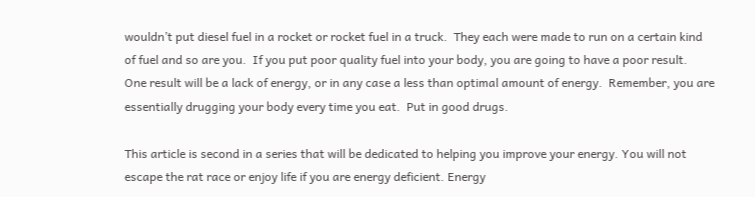wouldn’t put diesel fuel in a rocket or rocket fuel in a truck.  They each were made to run on a certain kind of fuel and so are you.  If you put poor quality fuel into your body, you are going to have a poor result.  One result will be a lack of energy, or in any case a less than optimal amount of energy.  Remember, you are essentially drugging your body every time you eat.  Put in good drugs.

This article is second in a series that will be dedicated to helping you improve your energy. You will not escape the rat race or enjoy life if you are energy deficient. Energy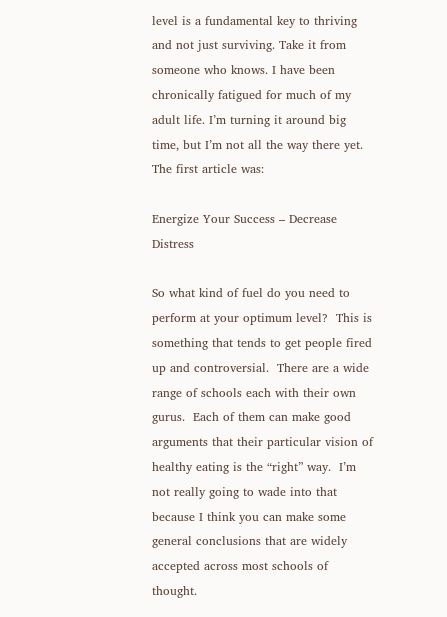level is a fundamental key to thriving and not just surviving. Take it from someone who knows. I have been chronically fatigued for much of my adult life. I’m turning it around big time, but I’m not all the way there yet. The first article was:

Energize Your Success – Decrease Distress

So what kind of fuel do you need to perform at your optimum level?  This is something that tends to get people fired up and controversial.  There are a wide range of schools each with their own gurus.  Each of them can make good arguments that their particular vision of healthy eating is the “right” way.  I’m not really going to wade into that because I think you can make some general conclusions that are widely accepted across most schools of thought.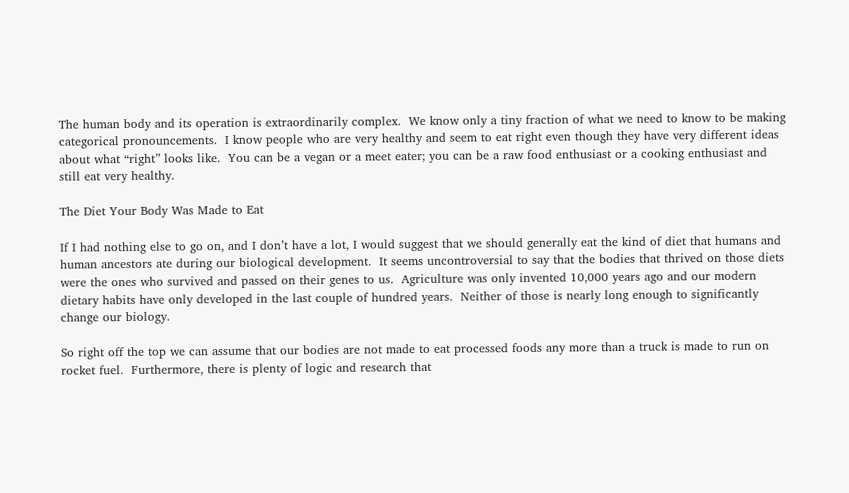The human body and its operation is extraordinarily complex.  We know only a tiny fraction of what we need to know to be making categorical pronouncements.  I know people who are very healthy and seem to eat right even though they have very different ideas about what “right” looks like.  You can be a vegan or a meet eater; you can be a raw food enthusiast or a cooking enthusiast and still eat very healthy.

The Diet Your Body Was Made to Eat

If I had nothing else to go on, and I don’t have a lot, I would suggest that we should generally eat the kind of diet that humans and human ancestors ate during our biological development.  It seems uncontroversial to say that the bodies that thrived on those diets were the ones who survived and passed on their genes to us.  Agriculture was only invented 10,000 years ago and our modern dietary habits have only developed in the last couple of hundred years.  Neither of those is nearly long enough to significantly change our biology.

So right off the top we can assume that our bodies are not made to eat processed foods any more than a truck is made to run on rocket fuel.  Furthermore, there is plenty of logic and research that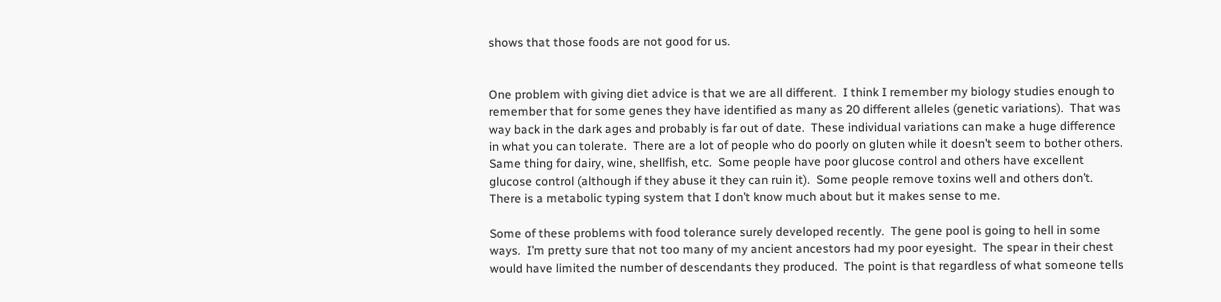shows that those foods are not good for us.


One problem with giving diet advice is that we are all different.  I think I remember my biology studies enough to remember that for some genes they have identified as many as 20 different alleles (genetic variations).  That was way back in the dark ages and probably is far out of date.  These individual variations can make a huge difference in what you can tolerate.  There are a lot of people who do poorly on gluten while it doesn’t seem to bother others.  Same thing for dairy, wine, shellfish, etc.  Some people have poor glucose control and others have excellent glucose control (although if they abuse it they can ruin it).  Some people remove toxins well and others don’t.  There is a metabolic typing system that I don’t know much about but it makes sense to me.

Some of these problems with food tolerance surely developed recently.  The gene pool is going to hell in some ways.  I’m pretty sure that not too many of my ancient ancestors had my poor eyesight.  The spear in their chest would have limited the number of descendants they produced.  The point is that regardless of what someone tells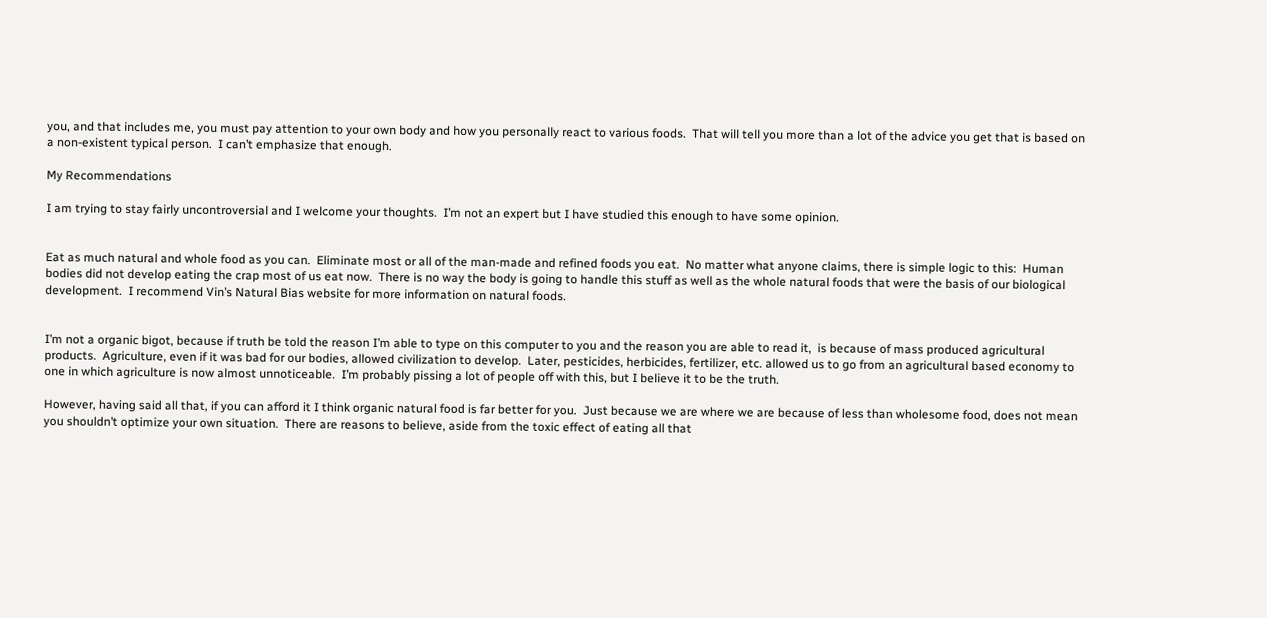you, and that includes me, you must pay attention to your own body and how you personally react to various foods.  That will tell you more than a lot of the advice you get that is based on a non-existent typical person.  I can’t emphasize that enough.

My Recommendations

I am trying to stay fairly uncontroversial and I welcome your thoughts.  I’m not an expert but I have studied this enough to have some opinion.


Eat as much natural and whole food as you can.  Eliminate most or all of the man-made and refined foods you eat.  No matter what anyone claims, there is simple logic to this:  Human bodies did not develop eating the crap most of us eat now.  There is no way the body is going to handle this stuff as well as the whole natural foods that were the basis of our biological development.  I recommend Vin’s Natural Bias website for more information on natural foods.


I’m not a organic bigot, because if truth be told the reason I’m able to type on this computer to you and the reason you are able to read it,  is because of mass produced agricultural products.  Agriculture, even if it was bad for our bodies, allowed civilization to develop.  Later, pesticides, herbicides, fertilizer, etc. allowed us to go from an agricultural based economy to one in which agriculture is now almost unnoticeable.  I’m probably pissing a lot of people off with this, but I believe it to be the truth.

However, having said all that, if you can afford it I think organic natural food is far better for you.  Just because we are where we are because of less than wholesome food, does not mean you shouldn’t optimize your own situation.  There are reasons to believe, aside from the toxic effect of eating all that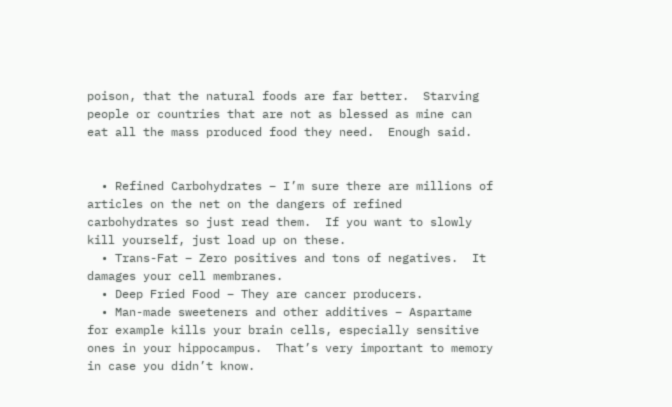poison, that the natural foods are far better.  Starving people or countries that are not as blessed as mine can eat all the mass produced food they need.  Enough said.


  • Refined Carbohydrates – I’m sure there are millions of articles on the net on the dangers of refined carbohydrates so just read them.  If you want to slowly kill yourself, just load up on these.
  • Trans-Fat – Zero positives and tons of negatives.  It damages your cell membranes.
  • Deep Fried Food – They are cancer producers.
  • Man-made sweeteners and other additives – Aspartame for example kills your brain cells, especially sensitive ones in your hippocampus.  That’s very important to memory in case you didn’t know.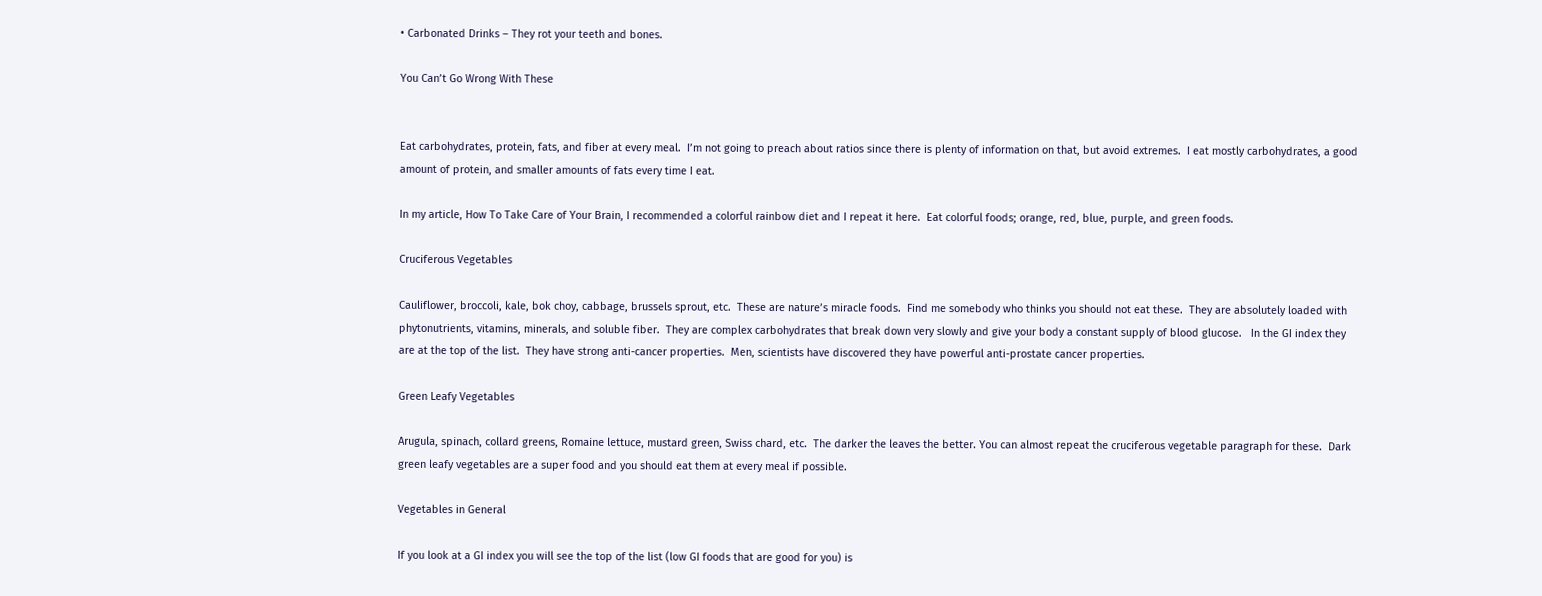• Carbonated Drinks – They rot your teeth and bones.

You Can’t Go Wrong With These


Eat carbohydrates, protein, fats, and fiber at every meal.  I’m not going to preach about ratios since there is plenty of information on that, but avoid extremes.  I eat mostly carbohydrates, a good amount of protein, and smaller amounts of fats every time I eat.

In my article, How To Take Care of Your Brain, I recommended a colorful rainbow diet and I repeat it here.  Eat colorful foods; orange, red, blue, purple, and green foods.

Cruciferous Vegetables

Cauliflower, broccoli, kale, bok choy, cabbage, brussels sprout, etc.  These are nature’s miracle foods.  Find me somebody who thinks you should not eat these.  They are absolutely loaded with phytonutrients, vitamins, minerals, and soluble fiber.  They are complex carbohydrates that break down very slowly and give your body a constant supply of blood glucose.   In the GI index they are at the top of the list.  They have strong anti-cancer properties.  Men, scientists have discovered they have powerful anti-prostate cancer properties.

Green Leafy Vegetables

Arugula, spinach, collard greens, Romaine lettuce, mustard green, Swiss chard, etc.  The darker the leaves the better. You can almost repeat the cruciferous vegetable paragraph for these.  Dark green leafy vegetables are a super food and you should eat them at every meal if possible.

Vegetables in General

If you look at a GI index you will see the top of the list (low GI foods that are good for you) is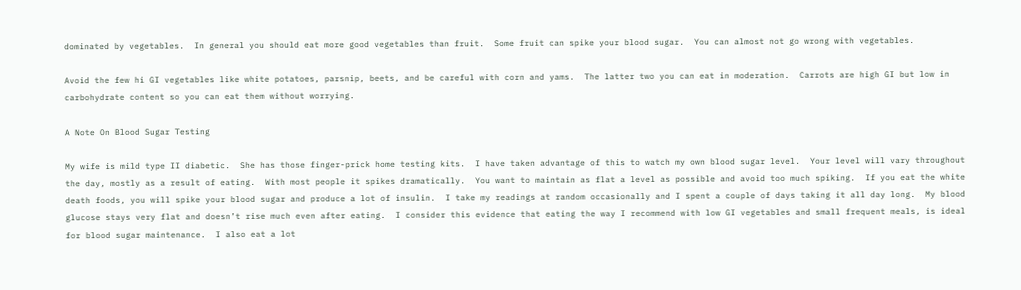dominated by vegetables.  In general you should eat more good vegetables than fruit.  Some fruit can spike your blood sugar.  You can almost not go wrong with vegetables.

Avoid the few hi GI vegetables like white potatoes, parsnip, beets, and be careful with corn and yams.  The latter two you can eat in moderation.  Carrots are high GI but low in carbohydrate content so you can eat them without worrying.

A Note On Blood Sugar Testing

My wife is mild type II diabetic.  She has those finger-prick home testing kits.  I have taken advantage of this to watch my own blood sugar level.  Your level will vary throughout the day, mostly as a result of eating.  With most people it spikes dramatically.  You want to maintain as flat a level as possible and avoid too much spiking.  If you eat the white death foods, you will spike your blood sugar and produce a lot of insulin.  I take my readings at random occasionally and I spent a couple of days taking it all day long.  My blood glucose stays very flat and doesn’t rise much even after eating.  I consider this evidence that eating the way I recommend with low GI vegetables and small frequent meals, is ideal for blood sugar maintenance.  I also eat a lot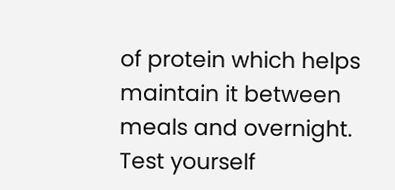of protein which helps maintain it between meals and overnight.  Test yourself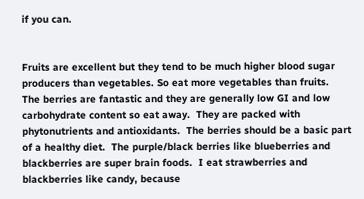if you can.


Fruits are excellent but they tend to be much higher blood sugar producers than vegetables. So eat more vegetables than fruits.  The berries are fantastic and they are generally low GI and low carbohydrate content so eat away.  They are packed with phytonutrients and antioxidants.  The berries should be a basic part of a healthy diet.  The purple/black berries like blueberries and blackberries are super brain foods.  I eat strawberries and blackberries like candy, because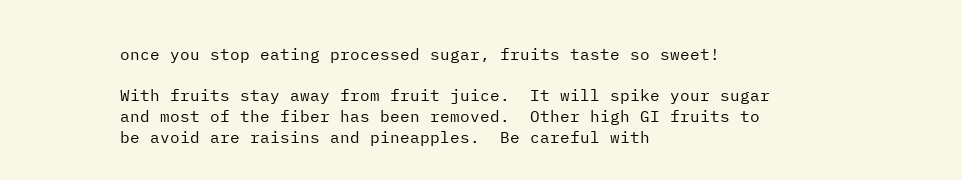once you stop eating processed sugar, fruits taste so sweet!

With fruits stay away from fruit juice.  It will spike your sugar and most of the fiber has been removed.  Other high GI fruits to be avoid are raisins and pineapples.  Be careful with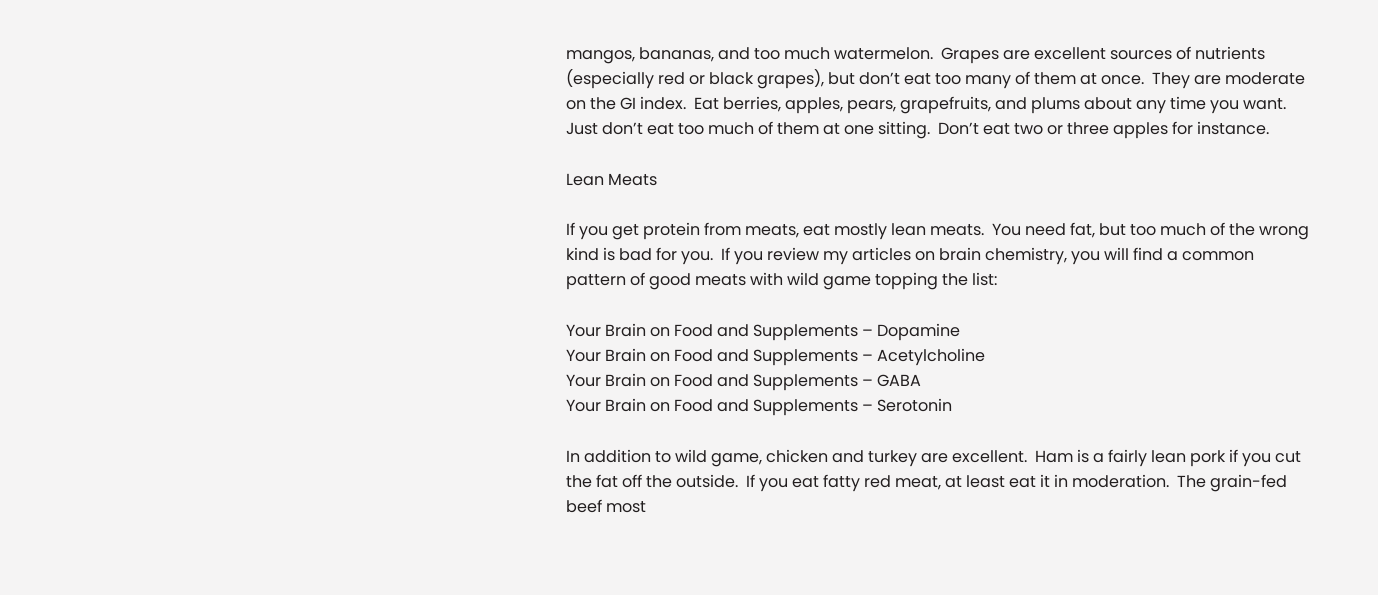mangos, bananas, and too much watermelon.  Grapes are excellent sources of nutrients (especially red or black grapes), but don’t eat too many of them at once.  They are moderate on the GI index.  Eat berries, apples, pears, grapefruits, and plums about any time you want.  Just don’t eat too much of them at one sitting.  Don’t eat two or three apples for instance.

Lean Meats

If you get protein from meats, eat mostly lean meats.  You need fat, but too much of the wrong kind is bad for you.  If you review my articles on brain chemistry, you will find a common pattern of good meats with wild game topping the list:

Your Brain on Food and Supplements – Dopamine
Your Brain on Food and Supplements – Acetylcholine
Your Brain on Food and Supplements – GABA
Your Brain on Food and Supplements – Serotonin

In addition to wild game, chicken and turkey are excellent.  Ham is a fairly lean pork if you cut the fat off the outside.  If you eat fatty red meat, at least eat it in moderation.  The grain-fed beef most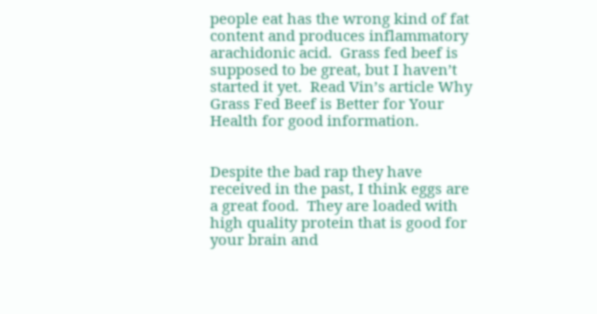people eat has the wrong kind of fat content and produces inflammatory arachidonic acid.  Grass fed beef is supposed to be great, but I haven’t started it yet.  Read Vin’s article Why Grass Fed Beef is Better for Your Health for good information.


Despite the bad rap they have received in the past, I think eggs are a great food.  They are loaded with high quality protein that is good for your brain and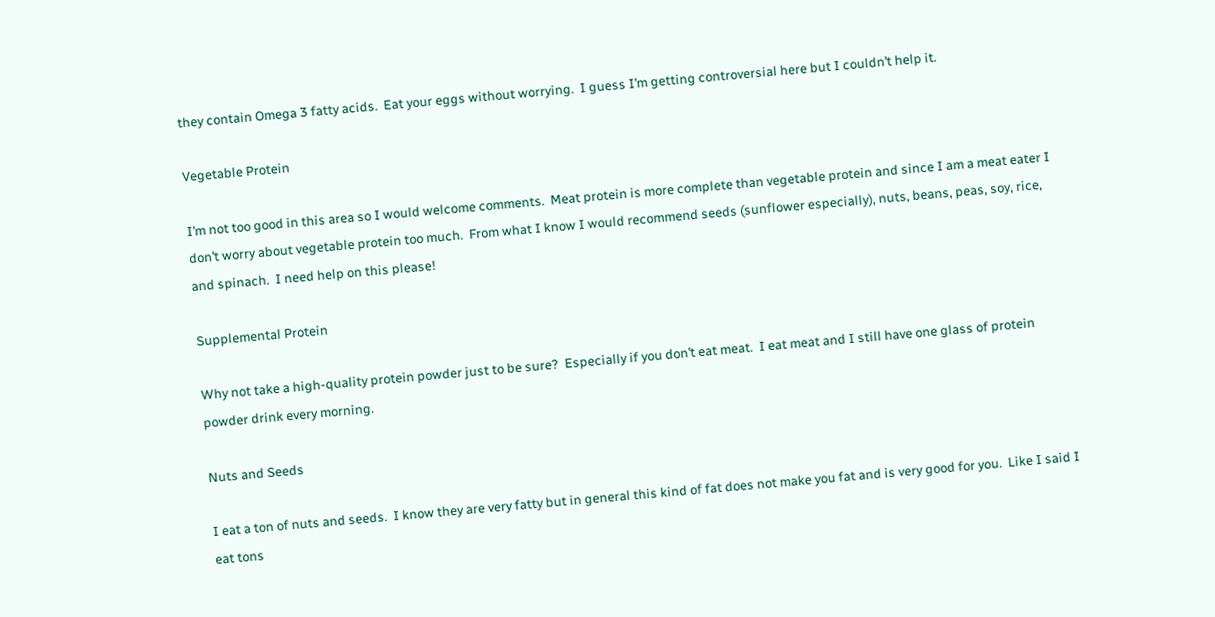they contain Omega 3 fatty acids.  Eat your eggs without worrying.  I guess I’m getting controversial here but I couldn’t help it.

Vegetable Protein

I’m not too good in this area so I would welcome comments.  Meat protein is more complete than vegetable protein and since I am a meat eater I don’t worry about vegetable protein too much.  From what I know I would recommend seeds (sunflower especially), nuts, beans, peas, soy, rice, and spinach.  I need help on this please!

Supplemental Protein

Why not take a high-quality protein powder just to be sure?  Especially if you don’t eat meat.  I eat meat and I still have one glass of protein powder drink every morning.

Nuts and Seeds

I eat a ton of nuts and seeds.  I know they are very fatty but in general this kind of fat does not make you fat and is very good for you.  Like I said I eat tons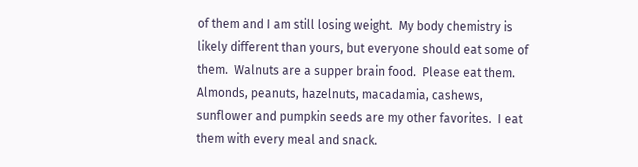of them and I am still losing weight.  My body chemistry is likely different than yours, but everyone should eat some of them.  Walnuts are a supper brain food.  Please eat them.  Almonds, peanuts, hazelnuts, macadamia, cashews, sunflower and pumpkin seeds are my other favorites.  I eat them with every meal and snack.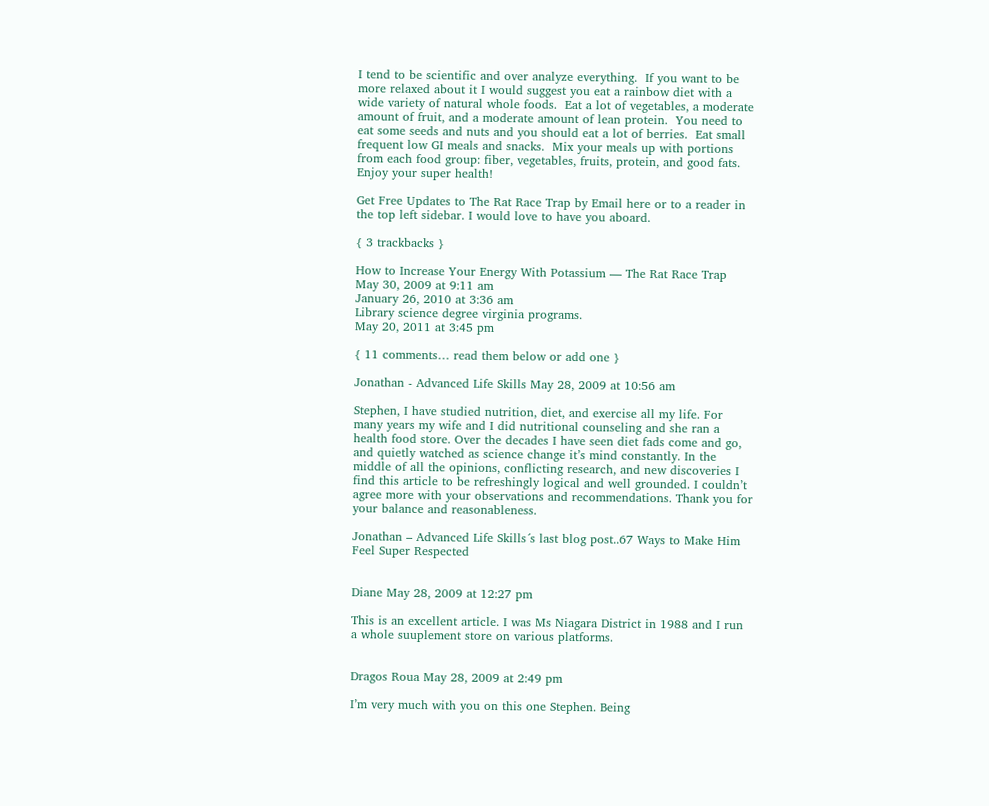I tend to be scientific and over analyze everything.  If you want to be more relaxed about it I would suggest you eat a rainbow diet with a wide variety of natural whole foods.  Eat a lot of vegetables, a moderate amount of fruit, and a moderate amount of lean protein.  You need to eat some seeds and nuts and you should eat a lot of berries.  Eat small frequent low GI meals and snacks.  Mix your meals up with portions from each food group: fiber, vegetables, fruits, protein, and good fats.   Enjoy your super health!

Get Free Updates to The Rat Race Trap by Email here or to a reader in the top left sidebar. I would love to have you aboard.

{ 3 trackbacks }

How to Increase Your Energy With Potassium — The Rat Race Trap
May 30, 2009 at 9:11 am
January 26, 2010 at 3:36 am
Library science degree virginia programs.
May 20, 2011 at 3:45 pm

{ 11 comments… read them below or add one }

Jonathan - Advanced Life Skills May 28, 2009 at 10:56 am

Stephen, I have studied nutrition, diet, and exercise all my life. For many years my wife and I did nutritional counseling and she ran a health food store. Over the decades I have seen diet fads come and go, and quietly watched as science change it’s mind constantly. In the middle of all the opinions, conflicting research, and new discoveries I find this article to be refreshingly logical and well grounded. I couldn’t agree more with your observations and recommendations. Thank you for your balance and reasonableness.

Jonathan – Advanced Life Skills´s last blog post..67 Ways to Make Him Feel Super Respected


Diane May 28, 2009 at 12:27 pm

This is an excellent article. I was Ms Niagara District in 1988 and I run a whole suuplement store on various platforms.


Dragos Roua May 28, 2009 at 2:49 pm

I’m very much with you on this one Stephen. Being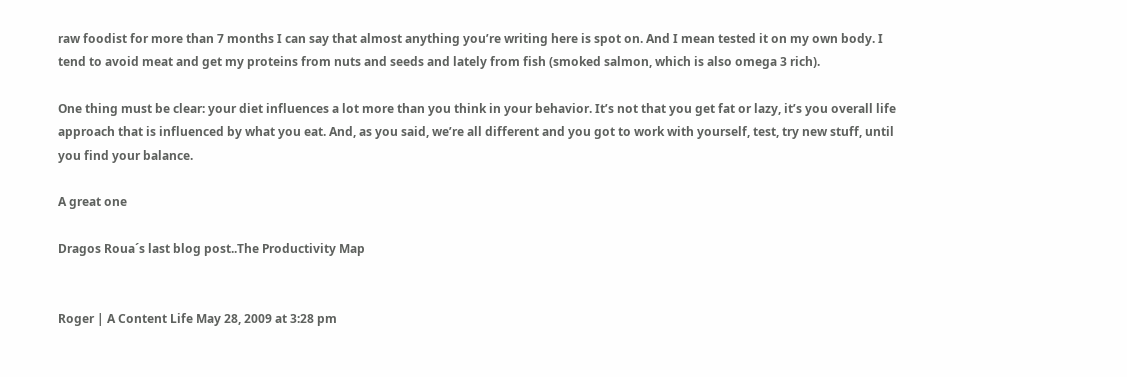raw foodist for more than 7 months I can say that almost anything you’re writing here is spot on. And I mean tested it on my own body. I tend to avoid meat and get my proteins from nuts and seeds and lately from fish (smoked salmon, which is also omega 3 rich).

One thing must be clear: your diet influences a lot more than you think in your behavior. It’s not that you get fat or lazy, it’s you overall life approach that is influenced by what you eat. And, as you said, we’re all different and you got to work with yourself, test, try new stuff, until you find your balance.

A great one

Dragos Roua´s last blog post..The Productivity Map


Roger | A Content Life May 28, 2009 at 3:28 pm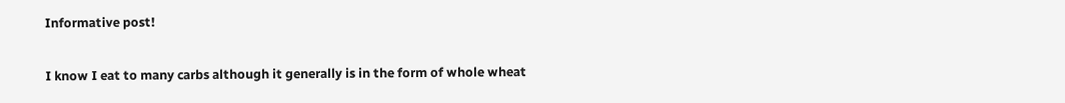Informative post!

I know I eat to many carbs although it generally is in the form of whole wheat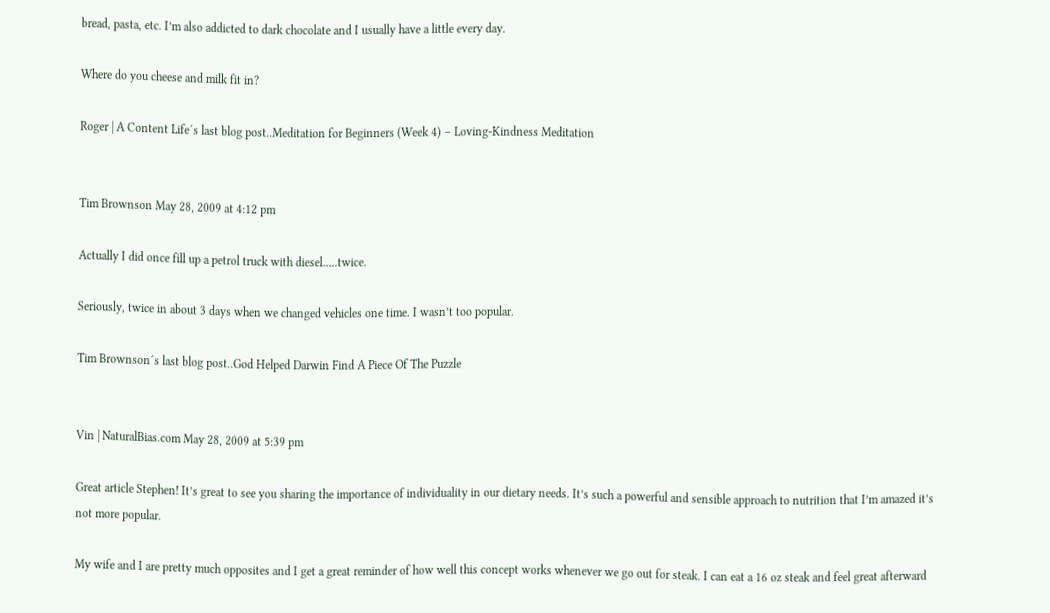bread, pasta, etc. I’m also addicted to dark chocolate and I usually have a little every day.

Where do you cheese and milk fit in?

Roger | A Content Life´s last blog post..Meditation for Beginners (Week 4) – Loving-Kindness Meditation


Tim Brownson May 28, 2009 at 4:12 pm

Actually I did once fill up a petrol truck with diesel…..twice.

Seriously, twice in about 3 days when we changed vehicles one time. I wasn’t too popular.

Tim Brownson´s last blog post..God Helped Darwin Find A Piece Of The Puzzle


Vin | NaturalBias.com May 28, 2009 at 5:39 pm

Great article Stephen! It’s great to see you sharing the importance of individuality in our dietary needs. It’s such a powerful and sensible approach to nutrition that I’m amazed it’s not more popular.

My wife and I are pretty much opposites and I get a great reminder of how well this concept works whenever we go out for steak. I can eat a 16 oz steak and feel great afterward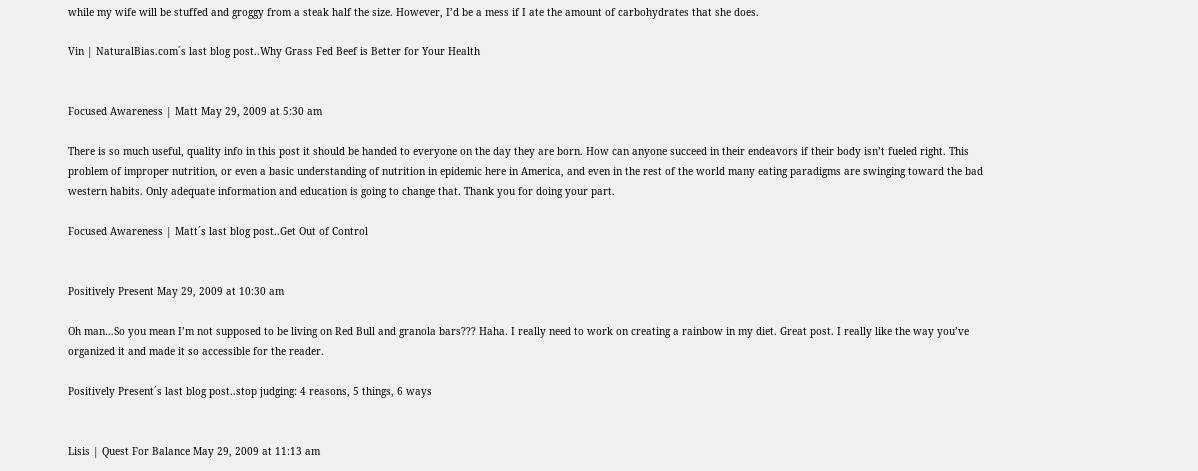while my wife will be stuffed and groggy from a steak half the size. However, I’d be a mess if I ate the amount of carbohydrates that she does.

Vin | NaturalBias.com´s last blog post..Why Grass Fed Beef is Better for Your Health


Focused Awareness | Matt May 29, 2009 at 5:30 am

There is so much useful, quality info in this post it should be handed to everyone on the day they are born. How can anyone succeed in their endeavors if their body isn’t fueled right. This problem of improper nutrition, or even a basic understanding of nutrition in epidemic here in America, and even in the rest of the world many eating paradigms are swinging toward the bad western habits. Only adequate information and education is going to change that. Thank you for doing your part.

Focused Awareness | Matt´s last blog post..Get Out of Control


Positively Present May 29, 2009 at 10:30 am

Oh man…So you mean I’m not supposed to be living on Red Bull and granola bars??? Haha. I really need to work on creating a rainbow in my diet. Great post. I really like the way you’ve organized it and made it so accessible for the reader.

Positively Present´s last blog post..stop judging: 4 reasons, 5 things, 6 ways


Lisis | Quest For Balance May 29, 2009 at 11:13 am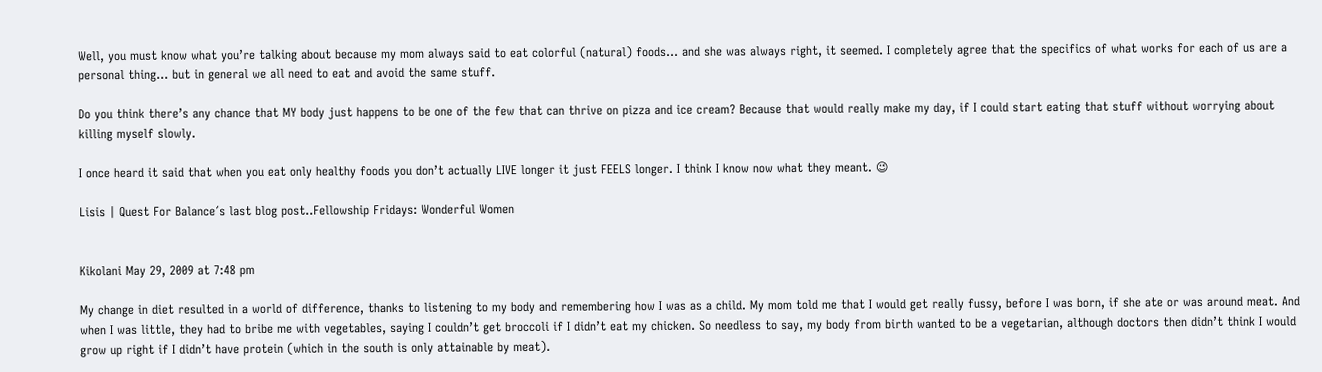Well, you must know what you’re talking about because my mom always said to eat colorful (natural) foods… and she was always right, it seemed. I completely agree that the specifics of what works for each of us are a personal thing… but in general we all need to eat and avoid the same stuff.

Do you think there’s any chance that MY body just happens to be one of the few that can thrive on pizza and ice cream? Because that would really make my day, if I could start eating that stuff without worrying about killing myself slowly.

I once heard it said that when you eat only healthy foods you don’t actually LIVE longer it just FEELS longer. I think I know now what they meant. 😉

Lisis | Quest For Balance´s last blog post..Fellowship Fridays: Wonderful Women


Kikolani May 29, 2009 at 7:48 pm

My change in diet resulted in a world of difference, thanks to listening to my body and remembering how I was as a child. My mom told me that I would get really fussy, before I was born, if she ate or was around meat. And when I was little, they had to bribe me with vegetables, saying I couldn’t get broccoli if I didn’t eat my chicken. So needless to say, my body from birth wanted to be a vegetarian, although doctors then didn’t think I would grow up right if I didn’t have protein (which in the south is only attainable by meat).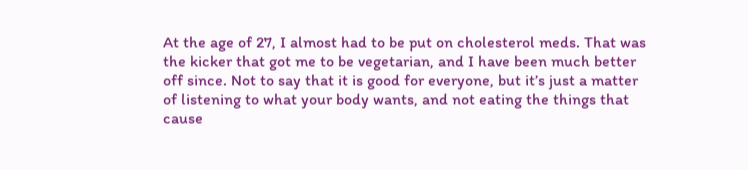At the age of 27, I almost had to be put on cholesterol meds. That was the kicker that got me to be vegetarian, and I have been much better off since. Not to say that it is good for everyone, but it’s just a matter of listening to what your body wants, and not eating the things that cause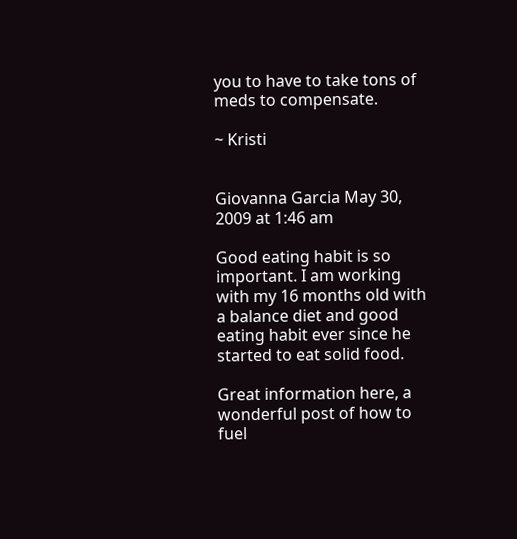you to have to take tons of meds to compensate.

~ Kristi


Giovanna Garcia May 30, 2009 at 1:46 am

Good eating habit is so important. I am working with my 16 months old with a balance diet and good eating habit ever since he started to eat solid food.

Great information here, a wonderful post of how to fuel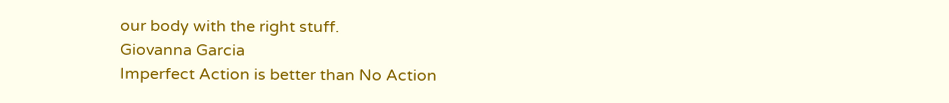our body with the right stuff.
Giovanna Garcia
Imperfect Action is better than No Action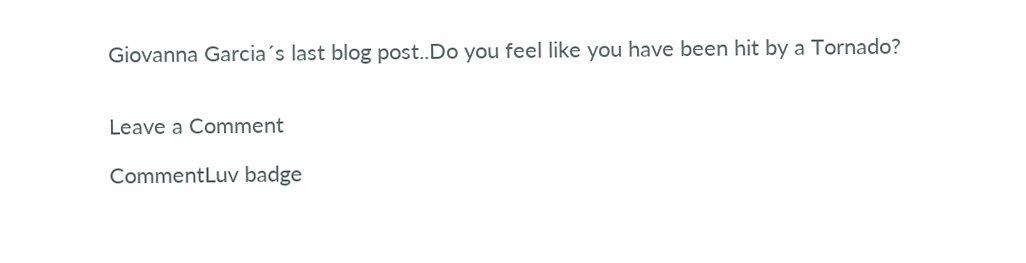Giovanna Garcia´s last blog post..Do you feel like you have been hit by a Tornado?


Leave a Comment

CommentLuv badge